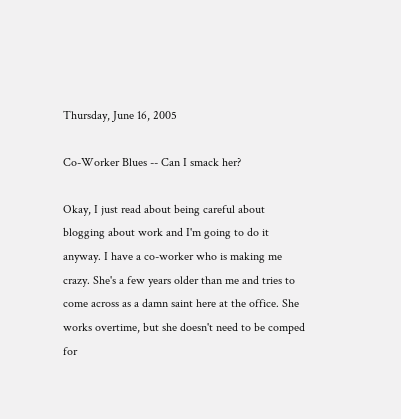Thursday, June 16, 2005

Co-Worker Blues -- Can I smack her?

Okay, I just read about being careful about blogging about work and I'm going to do it anyway. I have a co-worker who is making me crazy. She's a few years older than me and tries to come across as a damn saint here at the office. She works overtime, but she doesn't need to be comped for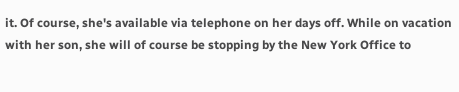it. Of course, she's available via telephone on her days off. While on vacation with her son, she will of course be stopping by the New York Office to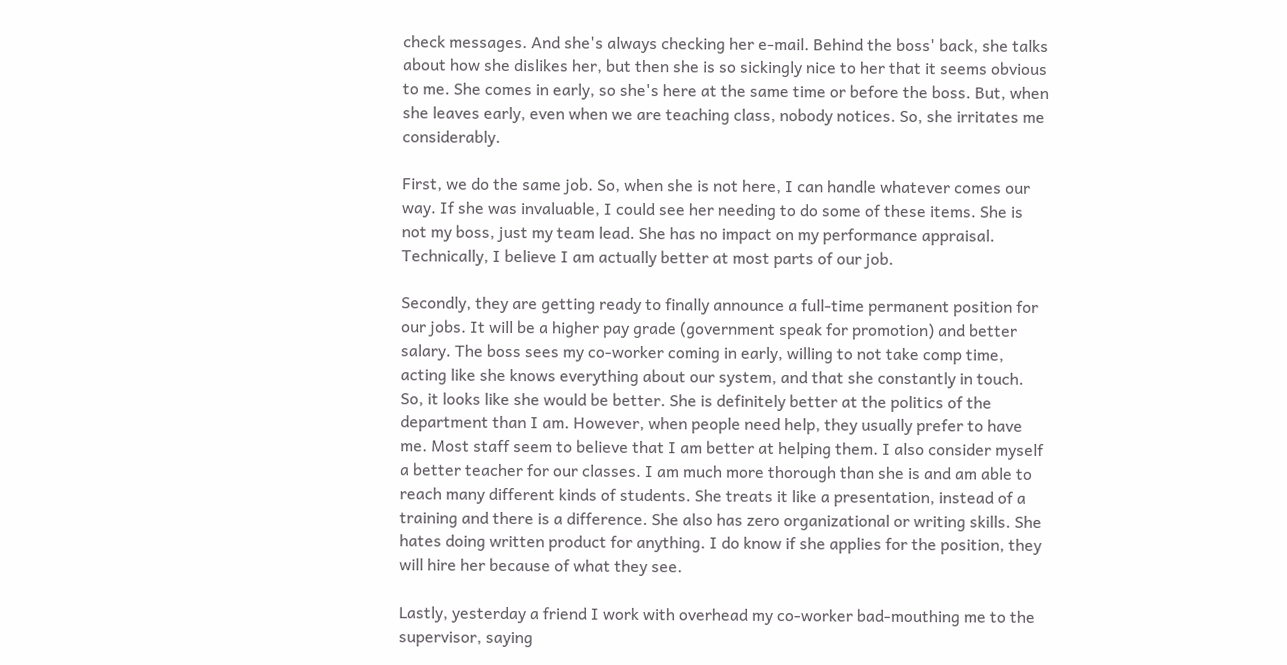check messages. And she's always checking her e-mail. Behind the boss' back, she talks about how she dislikes her, but then she is so sickingly nice to her that it seems obvious to me. She comes in early, so she's here at the same time or before the boss. But, when she leaves early, even when we are teaching class, nobody notices. So, she irritates me considerably.

First, we do the same job. So, when she is not here, I can handle whatever comes our way. If she was invaluable, I could see her needing to do some of these items. She is not my boss, just my team lead. She has no impact on my performance appraisal. Technically, I believe I am actually better at most parts of our job.

Secondly, they are getting ready to finally announce a full-time permanent position for our jobs. It will be a higher pay grade (government speak for promotion) and better salary. The boss sees my co-worker coming in early, willing to not take comp time, acting like she knows everything about our system, and that she constantly in touch. So, it looks like she would be better. She is definitely better at the politics of the department than I am. However, when people need help, they usually prefer to have me. Most staff seem to believe that I am better at helping them. I also consider myself a better teacher for our classes. I am much more thorough than she is and am able to reach many different kinds of students. She treats it like a presentation, instead of a training and there is a difference. She also has zero organizational or writing skills. She hates doing written product for anything. I do know if she applies for the position, they will hire her because of what they see.

Lastly, yesterday a friend I work with overhead my co-worker bad-mouthing me to the supervisor, saying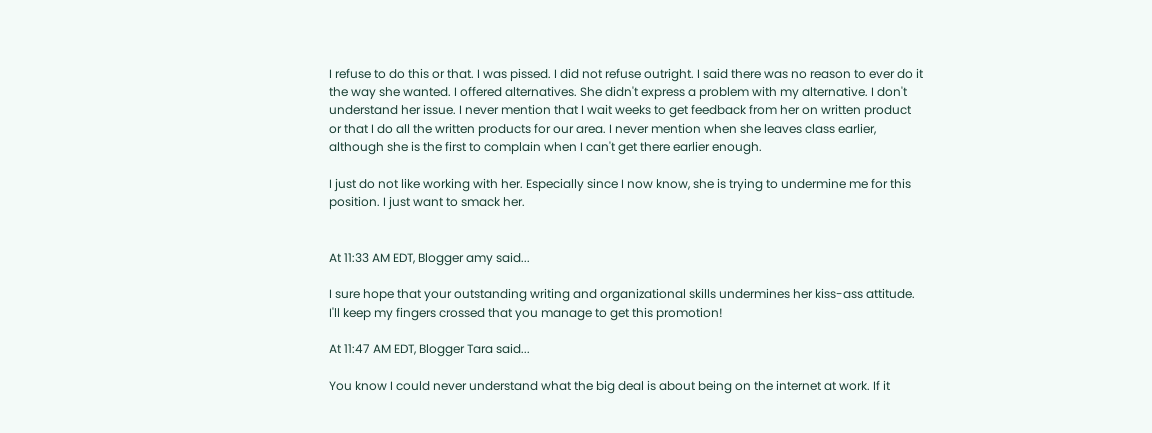I refuse to do this or that. I was pissed. I did not refuse outright. I said there was no reason to ever do it the way she wanted. I offered alternatives. She didn't express a problem with my alternative. I don't understand her issue. I never mention that I wait weeks to get feedback from her on written product or that I do all the written products for our area. I never mention when she leaves class earlier, although she is the first to complain when I can't get there earlier enough.

I just do not like working with her. Especially since I now know, she is trying to undermine me for this position. I just want to smack her.


At 11:33 AM EDT, Blogger amy said...

I sure hope that your outstanding writing and organizational skills undermines her kiss-ass attitude. I'll keep my fingers crossed that you manage to get this promotion!

At 11:47 AM EDT, Blogger Tara said...

You know I could never understand what the big deal is about being on the internet at work. If it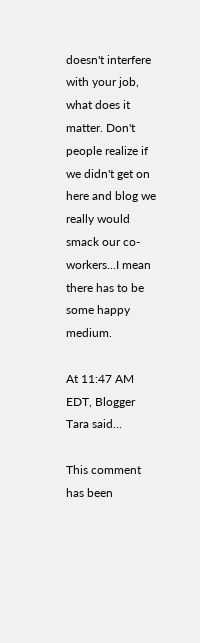doesn't interfere with your job, what does it matter. Don't people realize if we didn't get on here and blog we really would smack our co-workers...I mean there has to be some happy medium.

At 11:47 AM EDT, Blogger Tara said...

This comment has been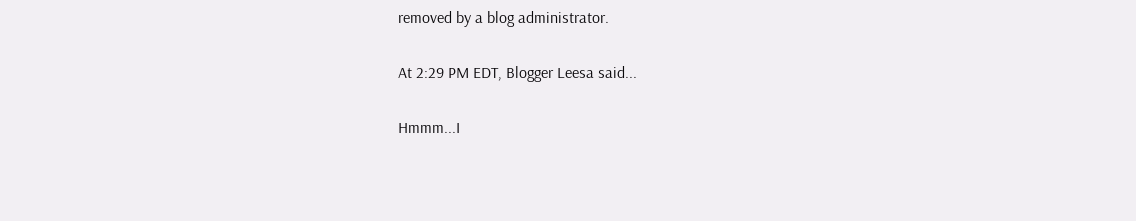removed by a blog administrator.

At 2:29 PM EDT, Blogger Leesa said...

Hmmm...I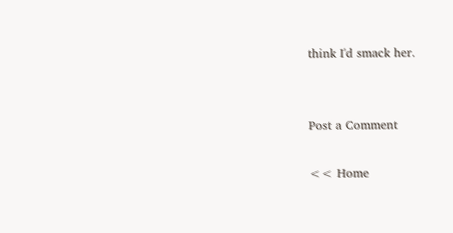think I'd smack her.


Post a Comment

<< Home